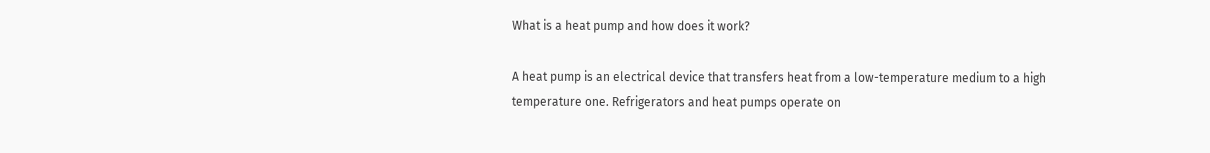What is a heat pump and how does it work?

A heat pump is an electrical device that transfers heat from a low-temperature medium to a high temperature one. Refrigerators and heat pumps operate on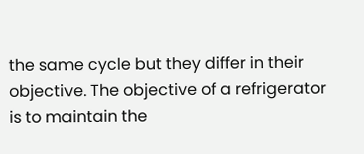the same cycle but they differ in their objective. The objective of a refrigerator is to maintain the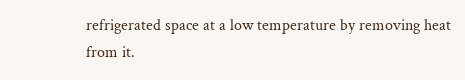refrigerated space at a low temperature by removing heat from it.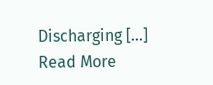Discharging […]
Read More